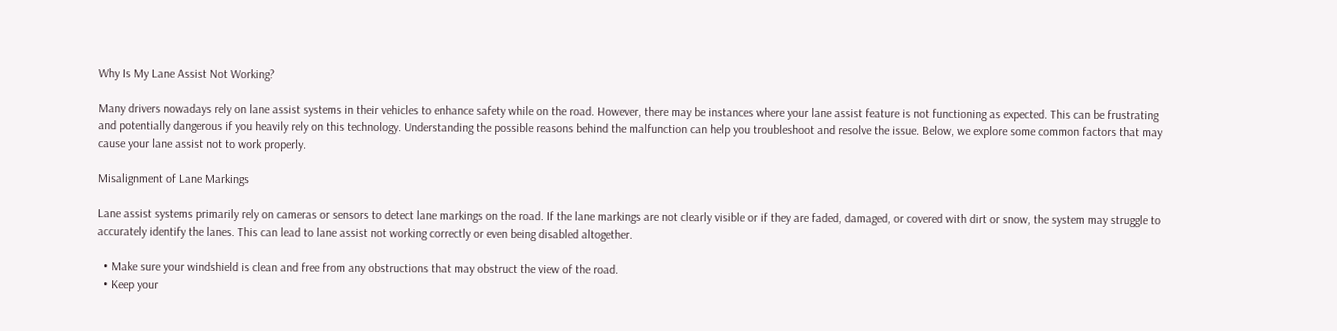Why Is My Lane Assist Not Working?

Many drivers nowadays rely on lane assist systems in their vehicles to enhance safety while on the road. However, there may be instances where your lane assist feature is not functioning as expected. This can be frustrating and potentially dangerous if you heavily rely on this technology. Understanding the possible reasons behind the malfunction can help you troubleshoot and resolve the issue. Below, we explore some common factors that may cause your lane assist not to work properly.

Misalignment of Lane Markings

Lane assist systems primarily rely on cameras or sensors to detect lane markings on the road. If the lane markings are not clearly visible or if they are faded, damaged, or covered with dirt or snow, the system may struggle to accurately identify the lanes. This can lead to lane assist not working correctly or even being disabled altogether.

  • Make sure your windshield is clean and free from any obstructions that may obstruct the view of the road.
  • Keep your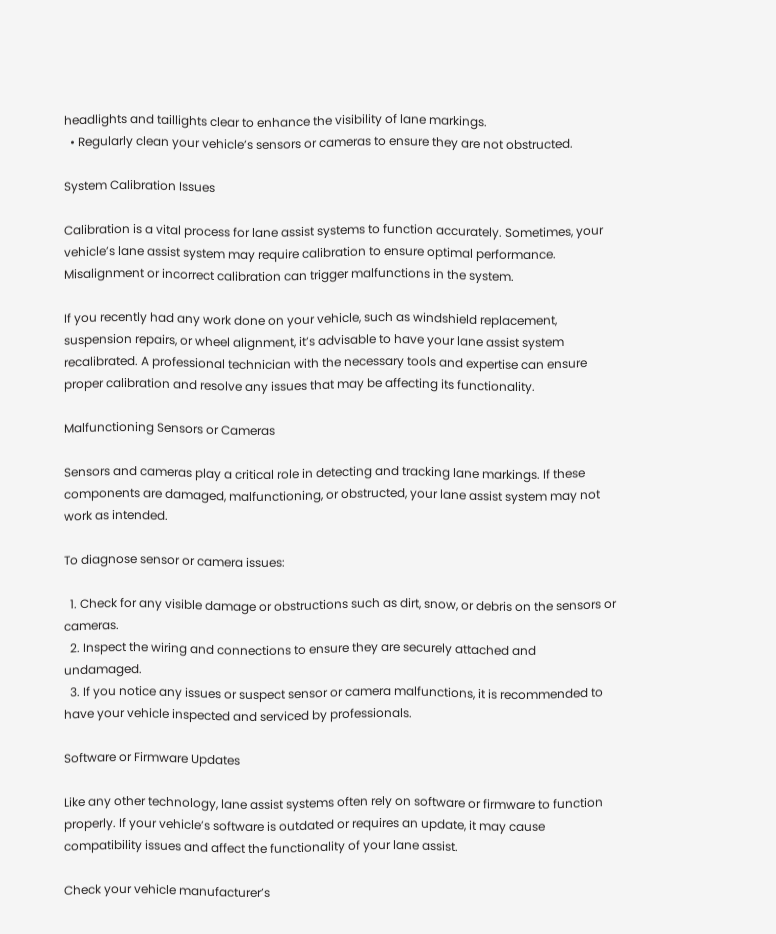headlights and taillights clear to enhance the visibility of lane markings.
  • Regularly clean your vehicle’s sensors or cameras to ensure they are not obstructed.

System Calibration Issues

Calibration is a vital process for lane assist systems to function accurately. Sometimes, your vehicle’s lane assist system may require calibration to ensure optimal performance. Misalignment or incorrect calibration can trigger malfunctions in the system.

If you recently had any work done on your vehicle, such as windshield replacement, suspension repairs, or wheel alignment, it’s advisable to have your lane assist system recalibrated. A professional technician with the necessary tools and expertise can ensure proper calibration and resolve any issues that may be affecting its functionality.

Malfunctioning Sensors or Cameras

Sensors and cameras play a critical role in detecting and tracking lane markings. If these components are damaged, malfunctioning, or obstructed, your lane assist system may not work as intended.

To diagnose sensor or camera issues:

  1. Check for any visible damage or obstructions such as dirt, snow, or debris on the sensors or cameras.
  2. Inspect the wiring and connections to ensure they are securely attached and undamaged.
  3. If you notice any issues or suspect sensor or camera malfunctions, it is recommended to have your vehicle inspected and serviced by professionals.

Software or Firmware Updates

Like any other technology, lane assist systems often rely on software or firmware to function properly. If your vehicle’s software is outdated or requires an update, it may cause compatibility issues and affect the functionality of your lane assist.

Check your vehicle manufacturer’s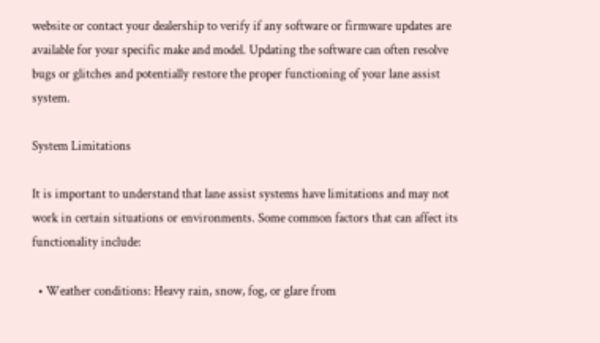website or contact your dealership to verify if any software or firmware updates are available for your specific make and model. Updating the software can often resolve bugs or glitches and potentially restore the proper functioning of your lane assist system.

System Limitations

It is important to understand that lane assist systems have limitations and may not work in certain situations or environments. Some common factors that can affect its functionality include:

  • Weather conditions: Heavy rain, snow, fog, or glare from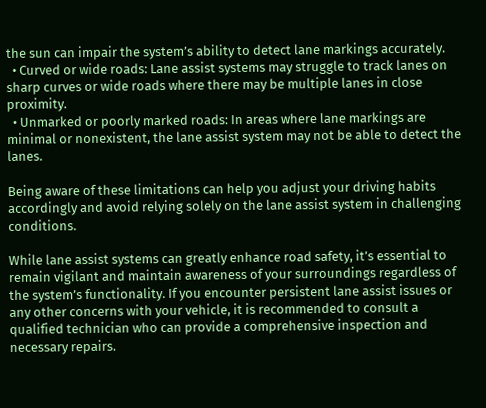the sun can impair the system’s ability to detect lane markings accurately.
  • Curved or wide roads: Lane assist systems may struggle to track lanes on sharp curves or wide roads where there may be multiple lanes in close proximity.
  • Unmarked or poorly marked roads: In areas where lane markings are minimal or nonexistent, the lane assist system may not be able to detect the lanes.

Being aware of these limitations can help you adjust your driving habits accordingly and avoid relying solely on the lane assist system in challenging conditions.

While lane assist systems can greatly enhance road safety, it’s essential to remain vigilant and maintain awareness of your surroundings regardless of the system’s functionality. If you encounter persistent lane assist issues or any other concerns with your vehicle, it is recommended to consult a qualified technician who can provide a comprehensive inspection and necessary repairs.